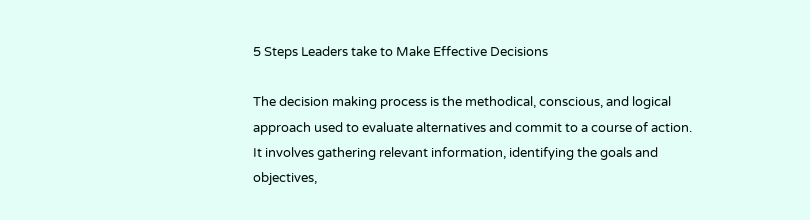5 Steps Leaders take to Make Effective Decisions

The decision making process is the methodical, conscious, and logical approach used to evaluate alternatives and commit to a course of action. It involves gathering relevant information, identifying the goals and objectives,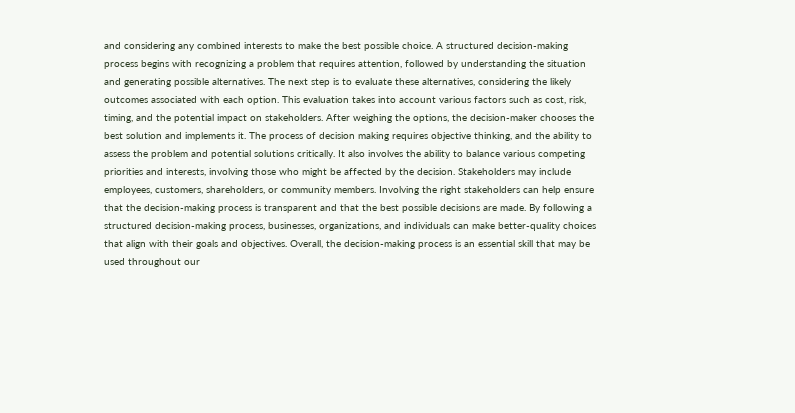and considering any combined interests to make the best possible choice. A structured decision-making process begins with recognizing a problem that requires attention, followed by understanding the situation and generating possible alternatives. The next step is to evaluate these alternatives, considering the likely outcomes associated with each option. This evaluation takes into account various factors such as cost, risk, timing, and the potential impact on stakeholders. After weighing the options, the decision-maker chooses the best solution and implements it. The process of decision making requires objective thinking, and the ability to assess the problem and potential solutions critically. It also involves the ability to balance various competing priorities and interests, involving those who might be affected by the decision. Stakeholders may include employees, customers, shareholders, or community members. Involving the right stakeholders can help ensure that the decision-making process is transparent and that the best possible decisions are made. By following a structured decision-making process, businesses, organizations, and individuals can make better-quality choices that align with their goals and objectives. Overall, the decision-making process is an essential skill that may be used throughout our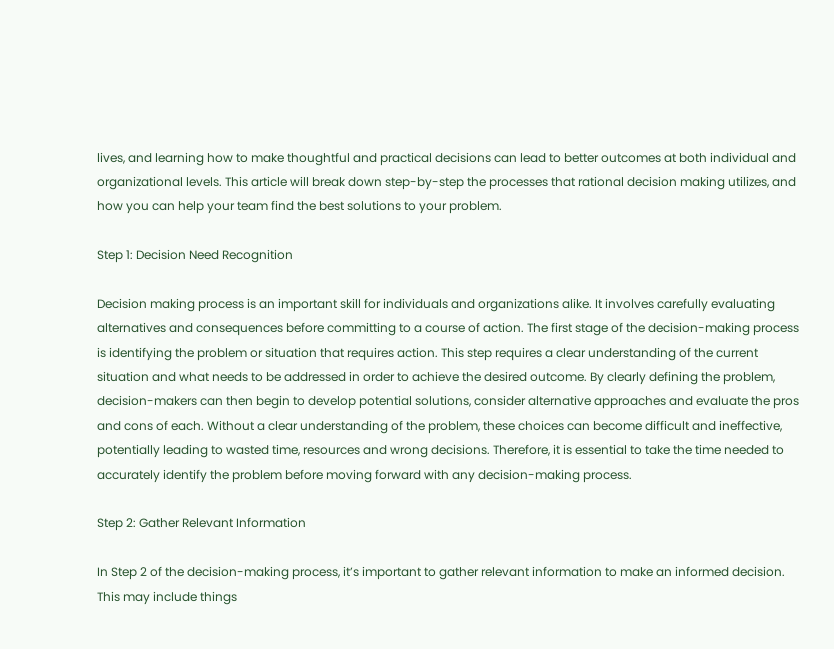lives, and learning how to make thoughtful and practical decisions can lead to better outcomes at both individual and organizational levels. This article will break down step-by-step the processes that rational decision making utilizes, and how you can help your team find the best solutions to your problem.

Step 1: Decision Need Recognition

Decision making process is an important skill for individuals and organizations alike. It involves carefully evaluating alternatives and consequences before committing to a course of action. The first stage of the decision-making process is identifying the problem or situation that requires action. This step requires a clear understanding of the current situation and what needs to be addressed in order to achieve the desired outcome. By clearly defining the problem, decision-makers can then begin to develop potential solutions, consider alternative approaches and evaluate the pros and cons of each. Without a clear understanding of the problem, these choices can become difficult and ineffective, potentially leading to wasted time, resources and wrong decisions. Therefore, it is essential to take the time needed to accurately identify the problem before moving forward with any decision-making process.

Step 2: Gather Relevant Information

In Step 2 of the decision-making process, it’s important to gather relevant information to make an informed decision. This may include things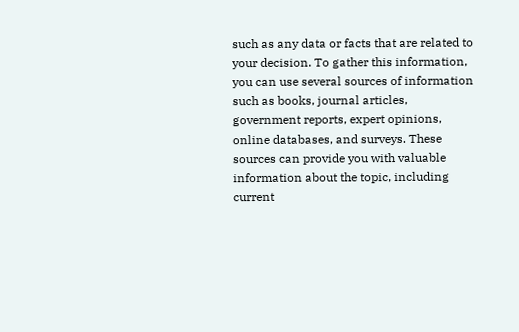such as any data or facts that are related to your decision. To gather this information, you can use several sources of information such as books, journal articles, government reports, expert opinions, online databases, and surveys. These sources can provide you with valuable information about the topic, including current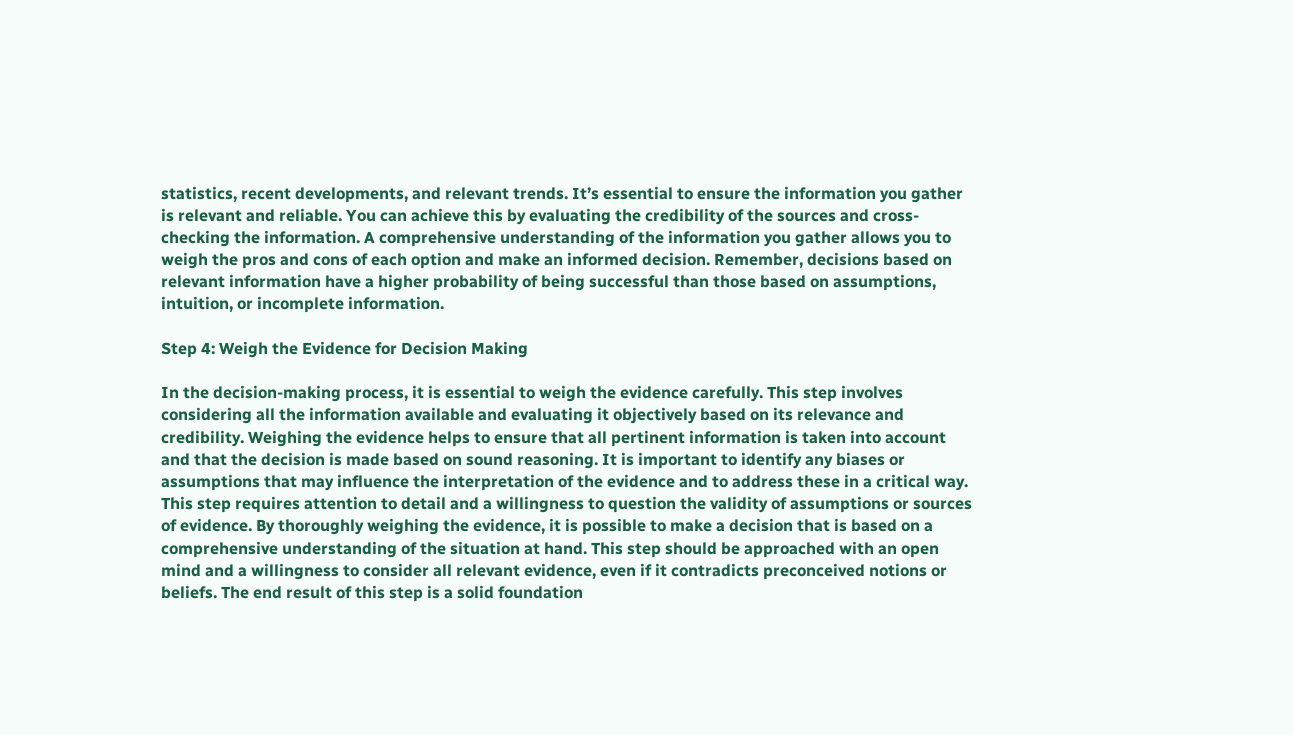statistics, recent developments, and relevant trends. It’s essential to ensure the information you gather is relevant and reliable. You can achieve this by evaluating the credibility of the sources and cross-checking the information. A comprehensive understanding of the information you gather allows you to weigh the pros and cons of each option and make an informed decision. Remember, decisions based on relevant information have a higher probability of being successful than those based on assumptions, intuition, or incomplete information.

Step 4: Weigh the Evidence for Decision Making

In the decision-making process, it is essential to weigh the evidence carefully. This step involves considering all the information available and evaluating it objectively based on its relevance and credibility. Weighing the evidence helps to ensure that all pertinent information is taken into account and that the decision is made based on sound reasoning. It is important to identify any biases or assumptions that may influence the interpretation of the evidence and to address these in a critical way. This step requires attention to detail and a willingness to question the validity of assumptions or sources of evidence. By thoroughly weighing the evidence, it is possible to make a decision that is based on a comprehensive understanding of the situation at hand. This step should be approached with an open mind and a willingness to consider all relevant evidence, even if it contradicts preconceived notions or beliefs. The end result of this step is a solid foundation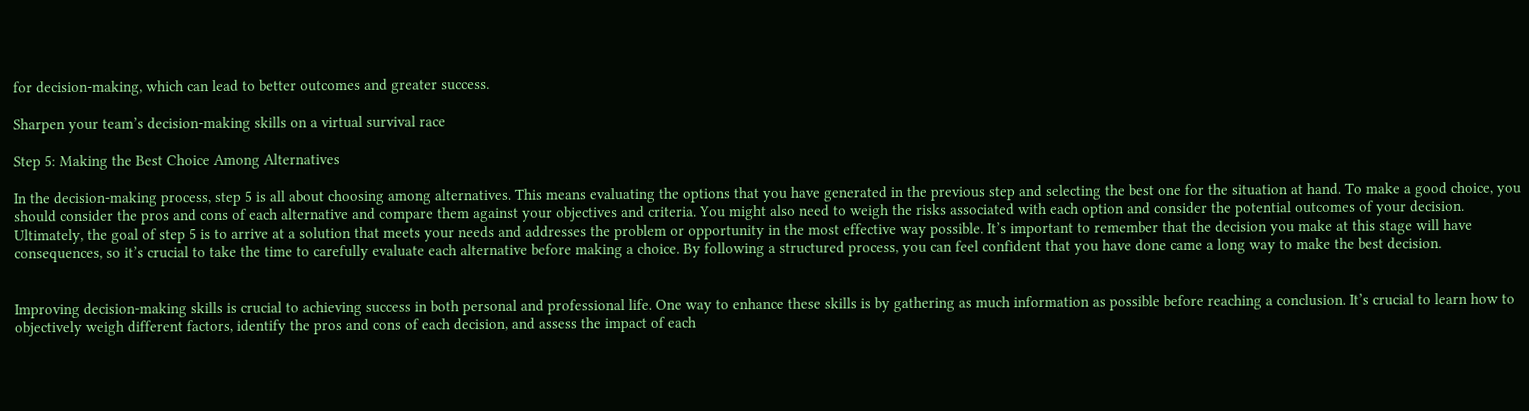for decision-making, which can lead to better outcomes and greater success.

Sharpen your team’s decision-making skills on a virtual survival race

Step 5: Making the Best Choice Among Alternatives

In the decision-making process, step 5 is all about choosing among alternatives. This means evaluating the options that you have generated in the previous step and selecting the best one for the situation at hand. To make a good choice, you should consider the pros and cons of each alternative and compare them against your objectives and criteria. You might also need to weigh the risks associated with each option and consider the potential outcomes of your decision. Ultimately, the goal of step 5 is to arrive at a solution that meets your needs and addresses the problem or opportunity in the most effective way possible. It’s important to remember that the decision you make at this stage will have consequences, so it’s crucial to take the time to carefully evaluate each alternative before making a choice. By following a structured process, you can feel confident that you have done came a long way to make the best decision.


Improving decision-making skills is crucial to achieving success in both personal and professional life. One way to enhance these skills is by gathering as much information as possible before reaching a conclusion. It’s crucial to learn how to objectively weigh different factors, identify the pros and cons of each decision, and assess the impact of each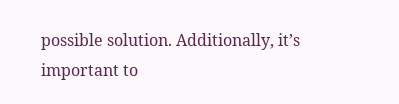possible solution. Additionally, it’s important to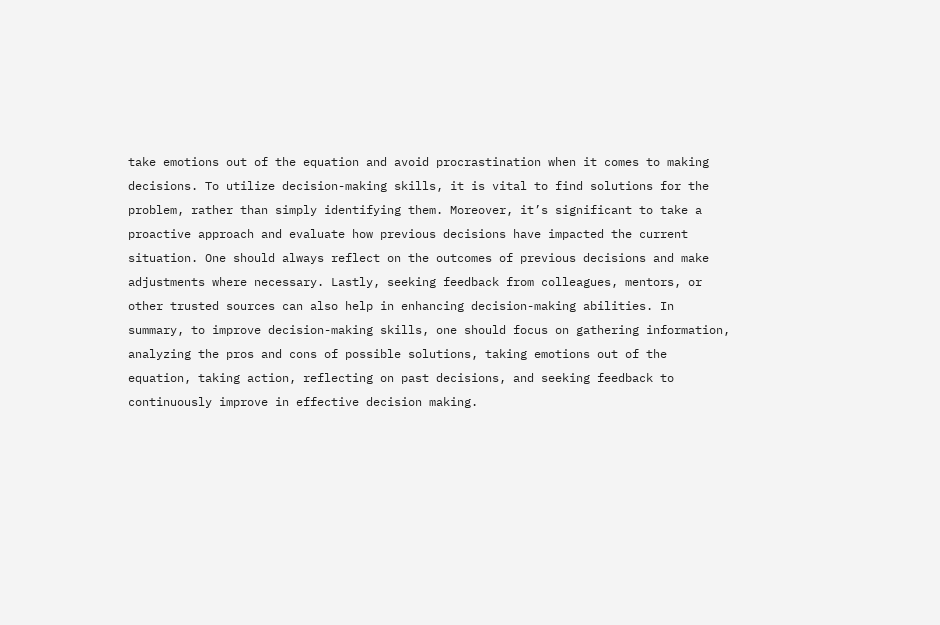take emotions out of the equation and avoid procrastination when it comes to making decisions. To utilize decision-making skills, it is vital to find solutions for the problem, rather than simply identifying them. Moreover, it’s significant to take a proactive approach and evaluate how previous decisions have impacted the current situation. One should always reflect on the outcomes of previous decisions and make adjustments where necessary. Lastly, seeking feedback from colleagues, mentors, or other trusted sources can also help in enhancing decision-making abilities. In summary, to improve decision-making skills, one should focus on gathering information, analyzing the pros and cons of possible solutions, taking emotions out of the equation, taking action, reflecting on past decisions, and seeking feedback to continuously improve in effective decision making.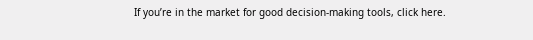If you’re in the market for good decision-making tools, click here.